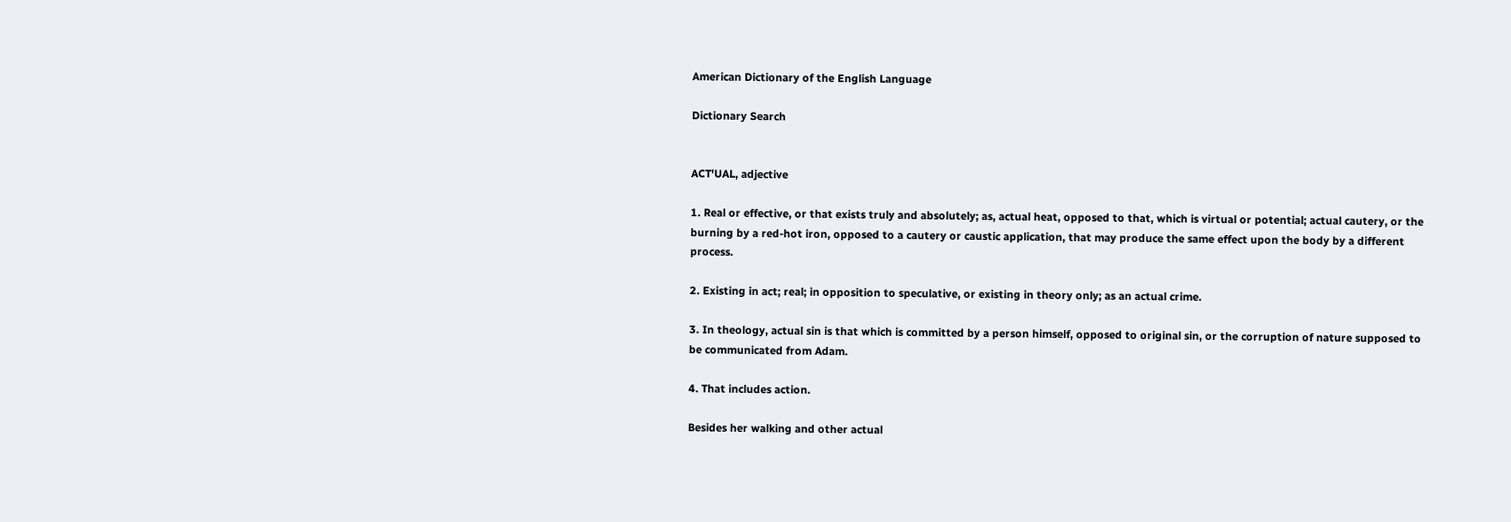American Dictionary of the English Language

Dictionary Search


ACT'UAL, adjective

1. Real or effective, or that exists truly and absolutely; as, actual heat, opposed to that, which is virtual or potential; actual cautery, or the burning by a red-hot iron, opposed to a cautery or caustic application, that may produce the same effect upon the body by a different process.

2. Existing in act; real; in opposition to speculative, or existing in theory only; as an actual crime.

3. In theology, actual sin is that which is committed by a person himself, opposed to original sin, or the corruption of nature supposed to be communicated from Adam.

4. That includes action.

Besides her walking and other actual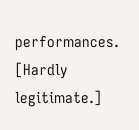performances. [Hardly legitimate.]